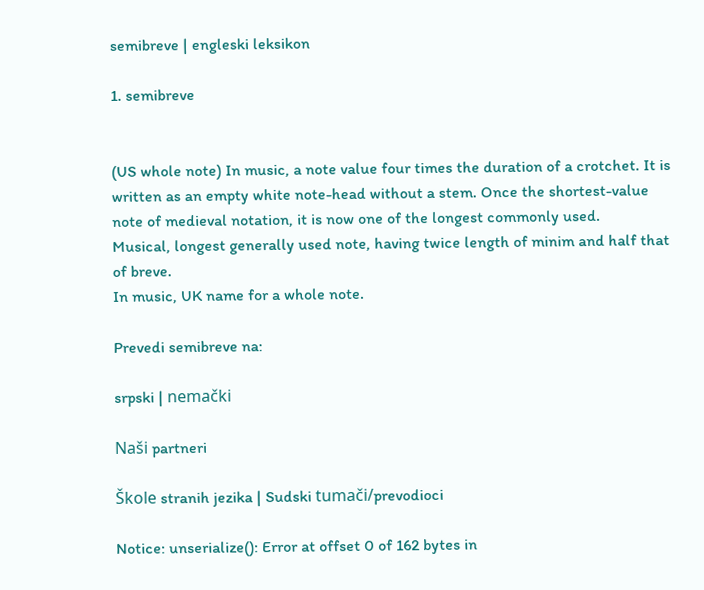semibreve | engleski leksikon

1. semibreve


(US whole note) In music, a note value four times the duration of a crotchet. It is written as an empty white note-head without a stem. Once the shortest-value note of medieval notation, it is now one of the longest commonly used.
Musical, longest generally used note, having twice length of minim and half that of breve.
In music, UK name for a whole note.

Prevedi semibreve na:

srpski | nemački

Naši partneri

Škole stranih jezika | Sudski tumači/prevodioci

Notice: unserialize(): Error at offset 0 of 162 bytes in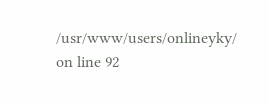/usr/www/users/onlineyky/ on line 92